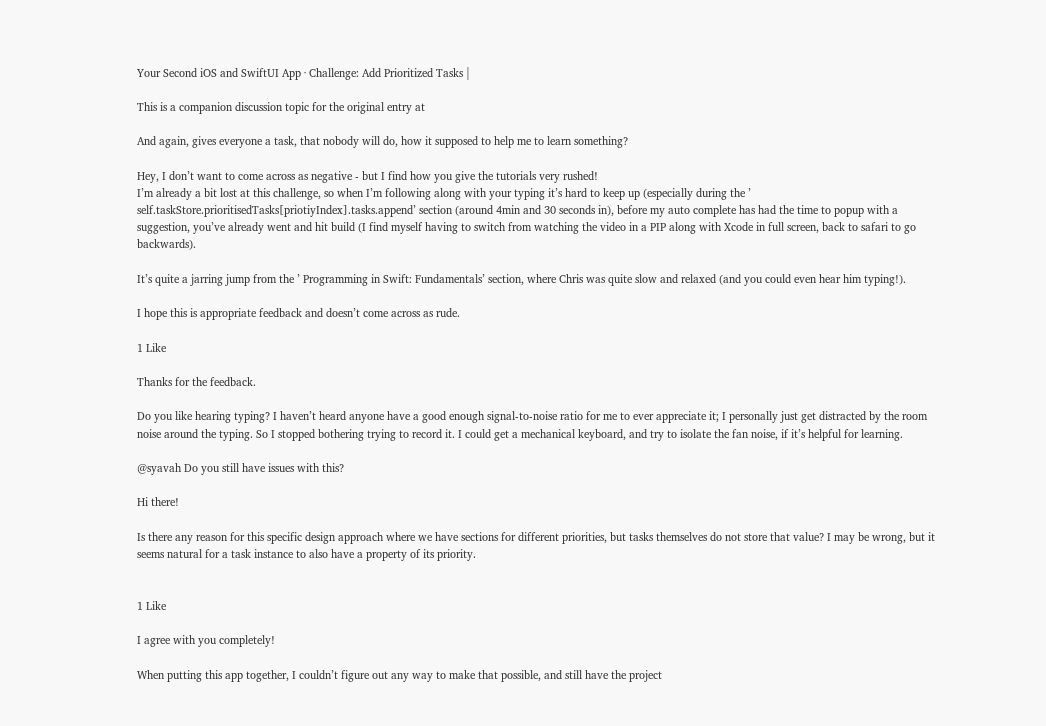Your Second iOS and SwiftUI App · Challenge: Add Prioritized Tasks |

This is a companion discussion topic for the original entry at

And again, gives everyone a task, that nobody will do, how it supposed to help me to learn something?

Hey, I don’t want to come across as negative - but I find how you give the tutorials very rushed!
I’m already a bit lost at this challenge, so when I’m following along with your typing it’s hard to keep up (especially during the ’ self.taskStore.prioritisedTasks[priotiyIndex].tasks.append’ section (around 4min and 30 seconds in), before my auto complete has had the time to popup with a suggestion, you’ve already went and hit build (I find myself having to switch from watching the video in a PIP along with Xcode in full screen, back to safari to go backwards).

It’s quite a jarring jump from the ’ Programming in Swift: Fundamentals’ section, where Chris was quite slow and relaxed (and you could even hear him typing!).

I hope this is appropriate feedback and doesn’t come across as rude.

1 Like

Thanks for the feedback.

Do you like hearing typing? I haven’t heard anyone have a good enough signal-to-noise ratio for me to ever appreciate it; I personally just get distracted by the room noise around the typing. So I stopped bothering trying to record it. I could get a mechanical keyboard, and try to isolate the fan noise, if it’s helpful for learning.

@syavah Do you still have issues with this?

Hi there!

Is there any reason for this specific design approach where we have sections for different priorities, but tasks themselves do not store that value? I may be wrong, but it seems natural for a task instance to also have a property of its priority.


1 Like

I agree with you completely!

When putting this app together, I couldn’t figure out any way to make that possible, and still have the project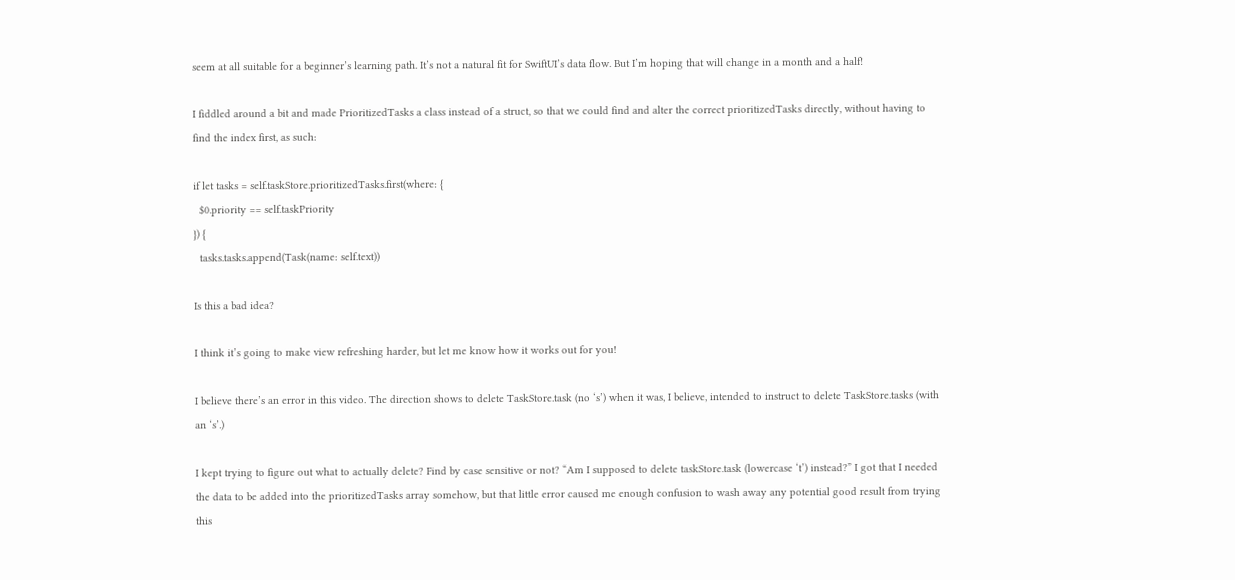seem at all suitable for a beginner’s learning path. It’s not a natural fit for SwiftUI’s data flow. But I’m hoping that will change in a month and a half!

I fiddled around a bit and made PrioritizedTasks a class instead of a struct, so that we could find and alter the correct prioritizedTasks directly, without having to find the index first, as such:

if let tasks = self.taskStore.prioritizedTasks.first(where: {
  $0.priority == self.taskPriority
}) {
  tasks.tasks.append(Task(name: self.text))

Is this a bad idea?

I think it’s going to make view refreshing harder, but let me know how it works out for you!

I believe there’s an error in this video. The direction shows to delete TaskStore.task (no ‘s’) when it was, I believe, intended to instruct to delete TaskStore.tasks (with an ‘s’.)

I kept trying to figure out what to actually delete? Find by case sensitive or not? “Am I supposed to delete taskStore.task (lowercase ‘t’) instead?” I got that I needed the data to be added into the prioritizedTasks array somehow, but that little error caused me enough confusion to wash away any potential good result from trying this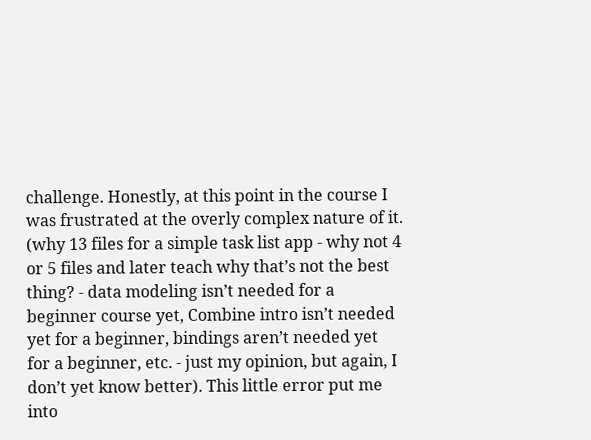challenge. Honestly, at this point in the course I was frustrated at the overly complex nature of it. (why 13 files for a simple task list app - why not 4 or 5 files and later teach why that’s not the best thing? - data modeling isn’t needed for a beginner course yet, Combine intro isn’t needed yet for a beginner, bindings aren’t needed yet for a beginner, etc. - just my opinion, but again, I don’t yet know better). This little error put me into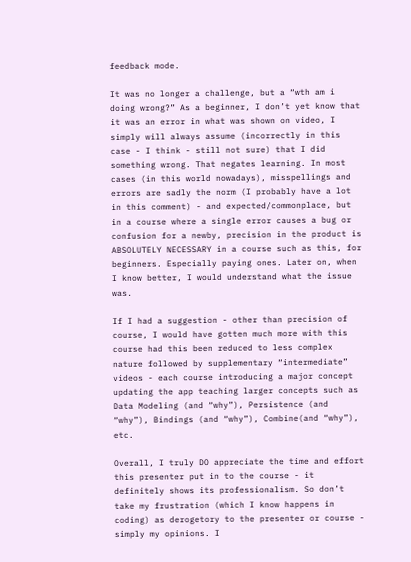feedback mode.

It was no longer a challenge, but a “wth am i doing wrong?” As a beginner, I don’t yet know that it was an error in what was shown on video, I simply will always assume (incorrectly in this case - I think - still not sure) that I did something wrong. That negates learning. In most cases (in this world nowadays), misspellings and errors are sadly the norm (I probably have a lot in this comment) - and expected/commonplace, but in a course where a single error causes a bug or confusion for a newby, precision in the product is ABSOLUTELY NECESSARY in a course such as this, for beginners. Especially paying ones. Later on, when I know better, I would understand what the issue was.

If I had a suggestion - other than precision of course, I would have gotten much more with this course had this been reduced to less complex nature followed by supplementary “intermediate” videos - each course introducing a major concept updating the app teaching larger concepts such as Data Modeling (and “why”), Persistence (and “why”), Bindings (and “why”), Combine(and “why”), etc.

Overall, I truly DO appreciate the time and effort this presenter put in to the course - it definitely shows its professionalism. So don’t take my frustration (which I know happens in coding) as derogetory to the presenter or course - simply my opinions. I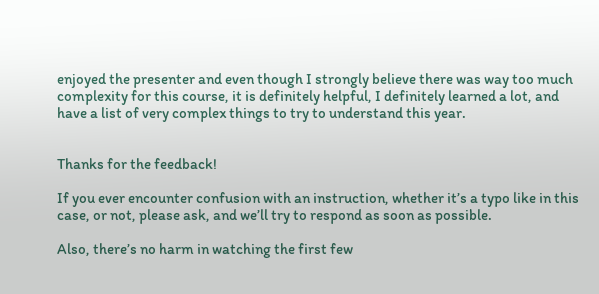enjoyed the presenter and even though I strongly believe there was way too much complexity for this course, it is definitely helpful, I definitely learned a lot, and have a list of very complex things to try to understand this year.


Thanks for the feedback!

If you ever encounter confusion with an instruction, whether it’s a typo like in this case, or not, please ask, and we’ll try to respond as soon as possible.

Also, there’s no harm in watching the first few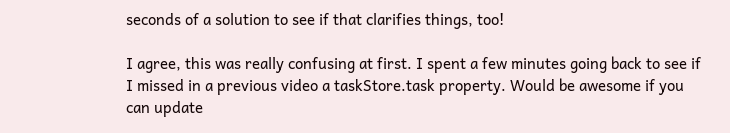seconds of a solution to see if that clarifies things, too!

I agree, this was really confusing at first. I spent a few minutes going back to see if I missed in a previous video a taskStore.task property. Would be awesome if you can update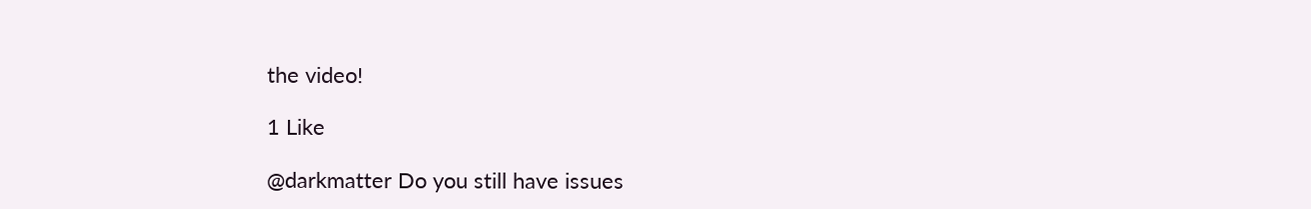the video!

1 Like

@darkmatter Do you still have issues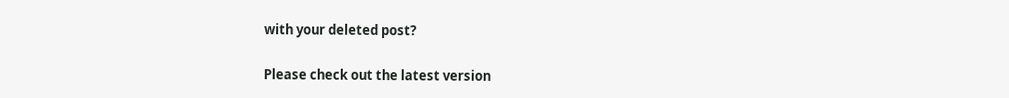with your deleted post?

Please check out the latest version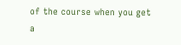of the course when you get a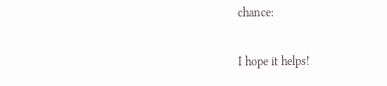chance:

I hope it helps!